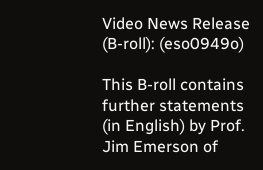Video News Release (B-roll): (eso0949o)

This B-roll contains further statements (in English) by Prof. Jim Emerson of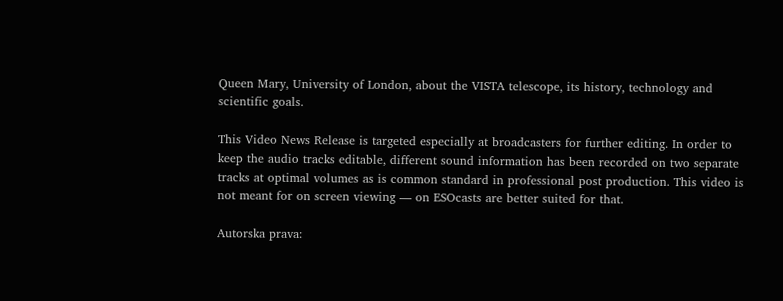Queen Mary, University of London, about the VISTA telescope, its history, technology and scientific goals.

This Video News Release is targeted especially at broadcasters for further editing. In order to keep the audio tracks editable, different sound information has been recorded on two separate tracks at optimal volumes as is common standard in professional post production. This video is not meant for on screen viewing — on ESOcasts are better suited for that.

Autorska prava: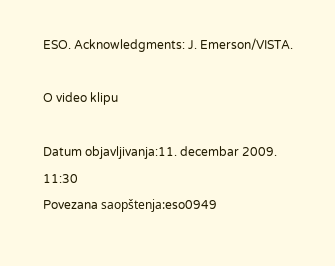ESO. Acknowledgments: J. Emerson/VISTA.

O video klipu

Datum objavljivanja:11. decembar 2009. 11:30
Povezana saopštenja:eso0949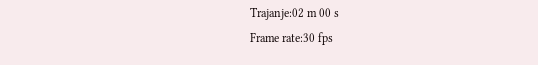Trajanje:02 m 00 s
Frame rate:30 fps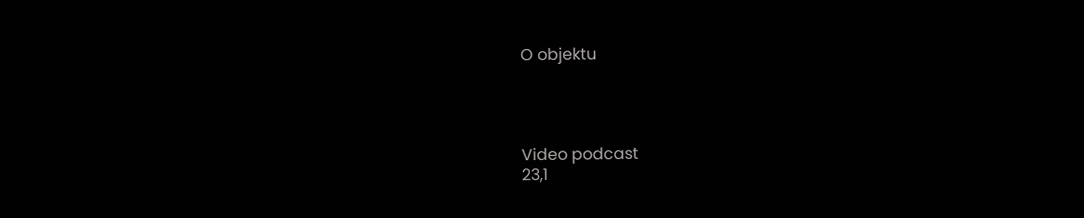O objektu




Video podcast
23,1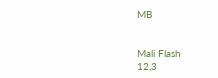MB


Mali Flash
12,3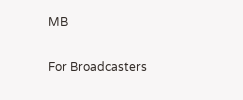MB

For Broadcasters